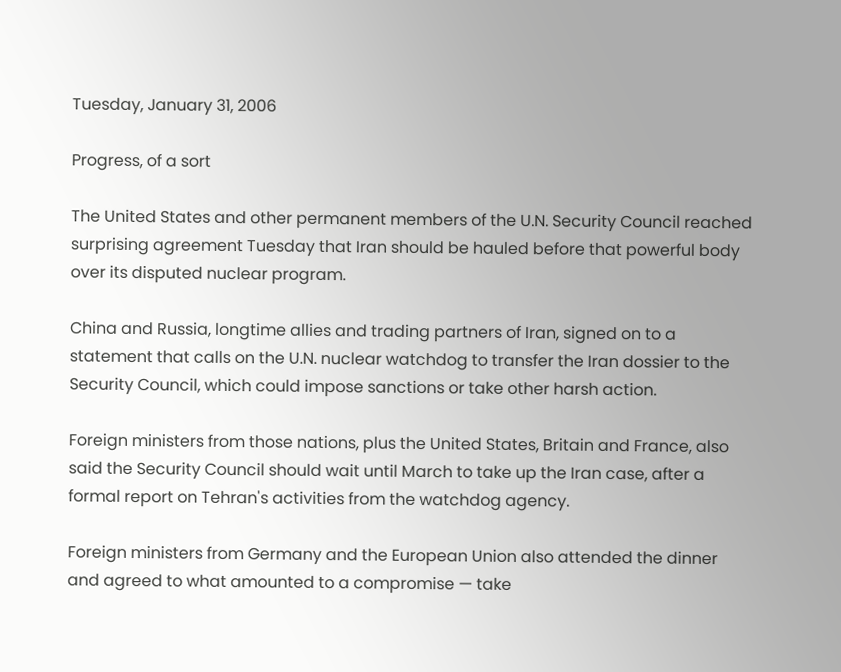Tuesday, January 31, 2006

Progress, of a sort

The United States and other permanent members of the U.N. Security Council reached surprising agreement Tuesday that Iran should be hauled before that powerful body over its disputed nuclear program.

China and Russia, longtime allies and trading partners of Iran, signed on to a statement that calls on the U.N. nuclear watchdog to transfer the Iran dossier to the Security Council, which could impose sanctions or take other harsh action.

Foreign ministers from those nations, plus the United States, Britain and France, also said the Security Council should wait until March to take up the Iran case, after a formal report on Tehran's activities from the watchdog agency.

Foreign ministers from Germany and the European Union also attended the dinner and agreed to what amounted to a compromise — take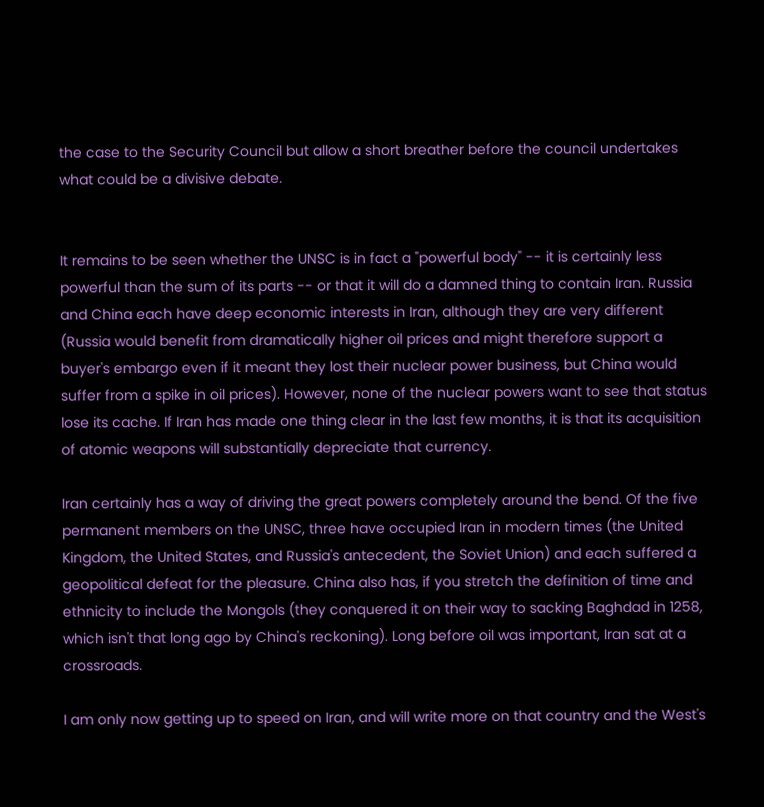the case to the Security Council but allow a short breather before the council undertakes what could be a divisive debate.


It remains to be seen whether the UNSC is in fact a "powerful body" -- it is certainly less powerful than the sum of its parts -- or that it will do a damned thing to contain Iran. Russia and China each have deep economic interests in Iran, although they are very different (Russia would benefit from dramatically higher oil prices and might therefore support a buyer's embargo even if it meant they lost their nuclear power business, but China would suffer from a spike in oil prices). However, none of the nuclear powers want to see that status lose its cache. If Iran has made one thing clear in the last few months, it is that its acquisition of atomic weapons will substantially depreciate that currency.

Iran certainly has a way of driving the great powers completely around the bend. Of the five permanent members on the UNSC, three have occupied Iran in modern times (the United Kingdom, the United States, and Russia's antecedent, the Soviet Union) and each suffered a geopolitical defeat for the pleasure. China also has, if you stretch the definition of time and ethnicity to include the Mongols (they conquered it on their way to sacking Baghdad in 1258, which isn't that long ago by China's reckoning). Long before oil was important, Iran sat at a crossroads.

I am only now getting up to speed on Iran, and will write more on that country and the West's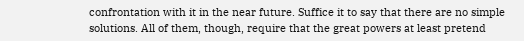confrontation with it in the near future. Suffice it to say that there are no simple solutions. All of them, though, require that the great powers at least pretend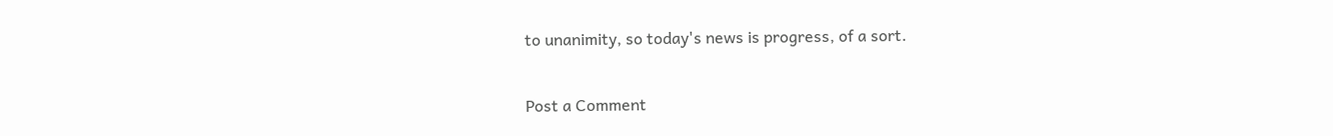to unanimity, so today's news is progress, of a sort.


Post a Comment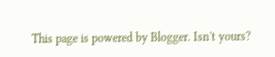This page is powered by Blogger. Isn't yours?